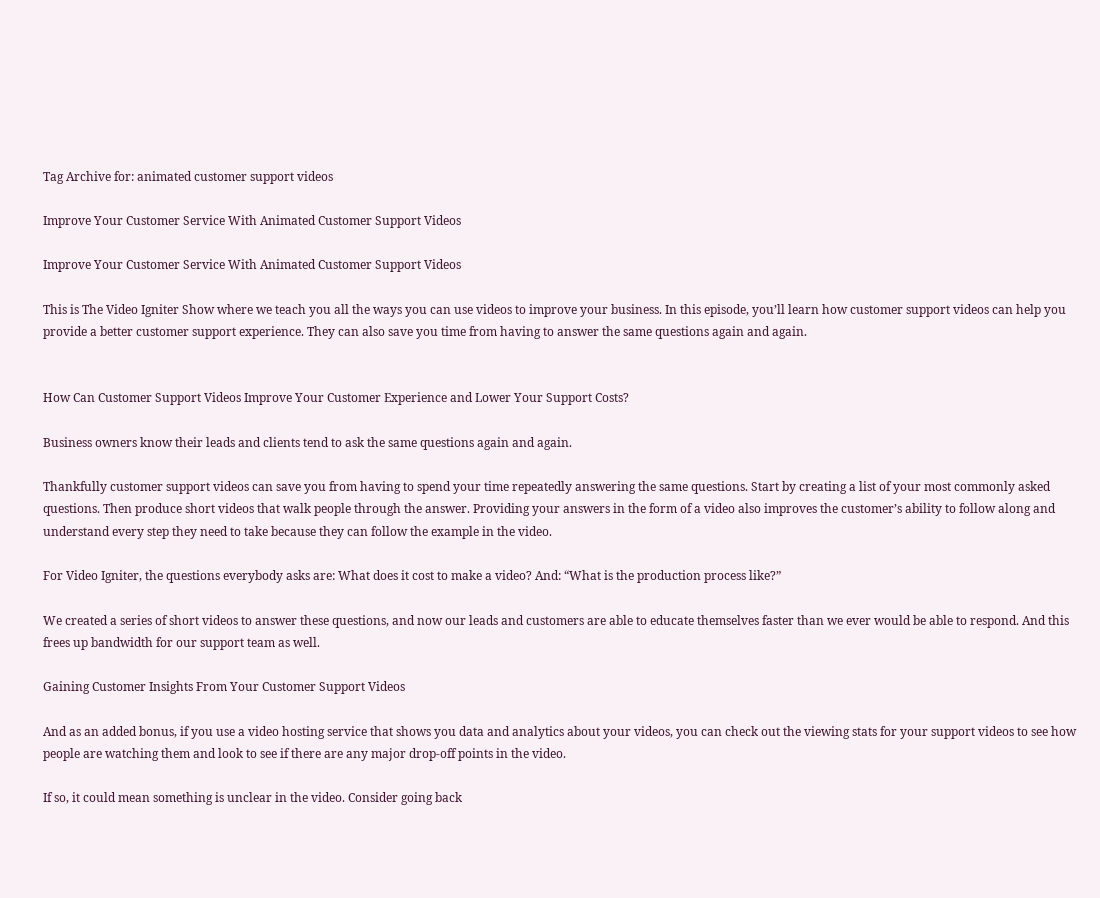Tag Archive for: animated customer support videos

Improve Your Customer Service With Animated Customer Support Videos

Improve Your Customer Service With Animated Customer Support Videos

This is The Video Igniter Show where we teach you all the ways you can use videos to improve your business. In this episode, you’ll learn how customer support videos can help you provide a better customer support experience. They can also save you time from having to answer the same questions again and again.


How Can Customer Support Videos Improve Your Customer Experience and Lower Your Support Costs?

Business owners know their leads and clients tend to ask the same questions again and again.

Thankfully customer support videos can save you from having to spend your time repeatedly answering the same questions. Start by creating a list of your most commonly asked questions. Then produce short videos that walk people through the answer. Providing your answers in the form of a video also improves the customer’s ability to follow along and understand every step they need to take because they can follow the example in the video.

For Video Igniter, the questions everybody asks are: What does it cost to make a video? And: “What is the production process like?”

We created a series of short videos to answer these questions, and now our leads and customers are able to educate themselves faster than we ever would be able to respond. And this frees up bandwidth for our support team as well.

Gaining Customer Insights From Your Customer Support Videos

And as an added bonus, if you use a video hosting service that shows you data and analytics about your videos, you can check out the viewing stats for your support videos to see how people are watching them and look to see if there are any major drop-off points in the video.

If so, it could mean something is unclear in the video. Consider going back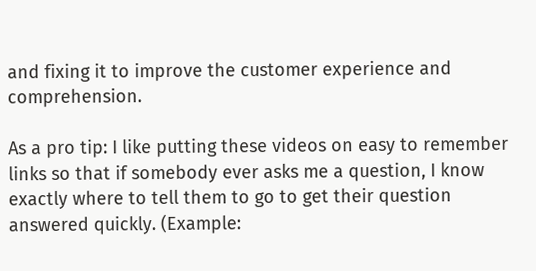and fixing it to improve the customer experience and comprehension.

As a pro tip: I like putting these videos on easy to remember links so that if somebody ever asks me a question, I know exactly where to tell them to go to get their question answered quickly. (Example: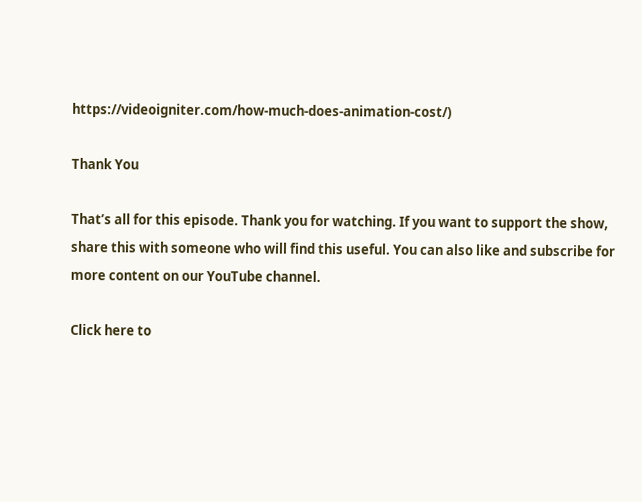https://videoigniter.com/how-much-does-animation-cost/)

Thank You

That’s all for this episode. Thank you for watching. If you want to support the show, share this with someone who will find this useful. You can also like and subscribe for more content on our YouTube channel.

Click here to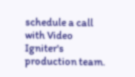schedule a call with Video Igniter's production team.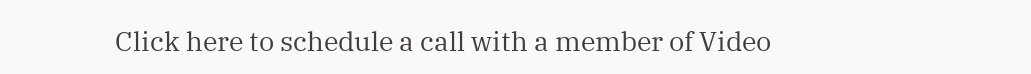Click here to schedule a call with a member of Video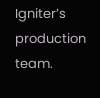Igniter’s production team.